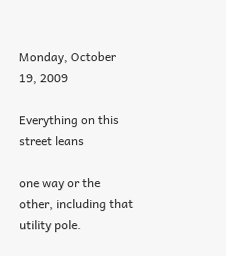Monday, October 19, 2009

Everything on this street leans

one way or the other, including that utility pole.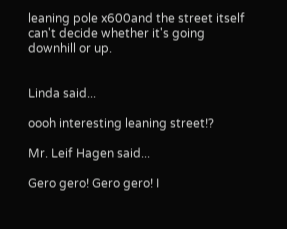leaning pole x600and the street itself can't decide whether it's going downhill or up.


Linda said...

oooh interesting leaning street!?

Mr. Leif Hagen said...

Gero gero! Gero gero! I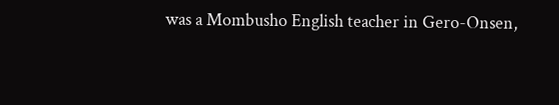was a Mombusho English teacher in Gero-Onsen,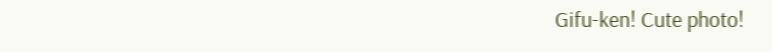Gifu-ken! Cute photo!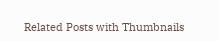Related Posts with Thumbnails